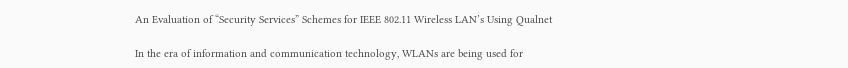An Evaluation of “Security Services” Schemes for IEEE 802.11 Wireless LAN’s Using Qualnet

In the era of information and communication technology, WLANs are being used for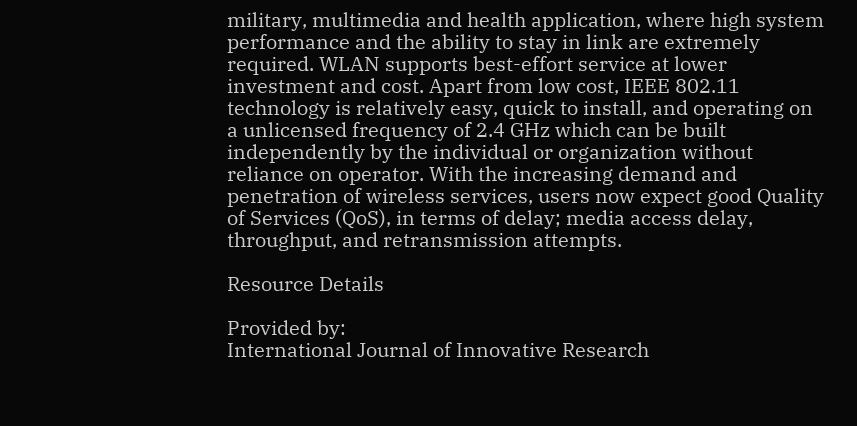military, multimedia and health application, where high system performance and the ability to stay in link are extremely required. WLAN supports best-effort service at lower investment and cost. Apart from low cost, IEEE 802.11 technology is relatively easy, quick to install, and operating on a unlicensed frequency of 2.4 GHz which can be built independently by the individual or organization without reliance on operator. With the increasing demand and penetration of wireless services, users now expect good Quality of Services (QoS), in terms of delay; media access delay, throughput, and retransmission attempts.

Resource Details

Provided by:
International Journal of Innovative Research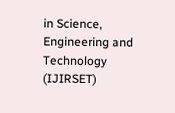in Science, Engineering and Technology (IJIRSET)